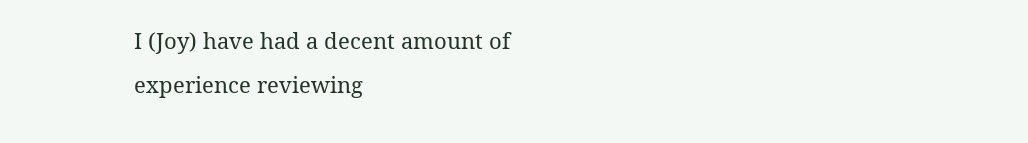I (Joy) have had a decent amount of experience reviewing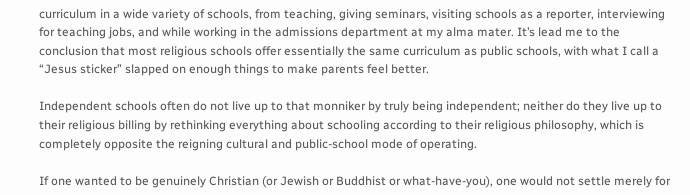curriculum in a wide variety of schools, from teaching, giving seminars, visiting schools as a reporter, interviewing for teaching jobs, and while working in the admissions department at my alma mater. It’s lead me to the conclusion that most religious schools offer essentially the same curriculum as public schools, with what I call a “Jesus sticker” slapped on enough things to make parents feel better.

Independent schools often do not live up to that monniker by truly being independent; neither do they live up to their religious billing by rethinking everything about schooling according to their religious philosophy, which is completely opposite the reigning cultural and public-school mode of operating.

If one wanted to be genuinely Christian (or Jewish or Buddhist or what-have-you), one would not settle merely for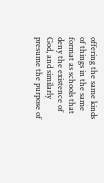offering the same kinds of things in the same format as schools that deny the existence of God, and similarly presume the purpose of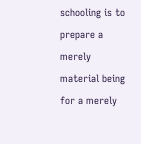schooling is to prepare a merely material being for a merely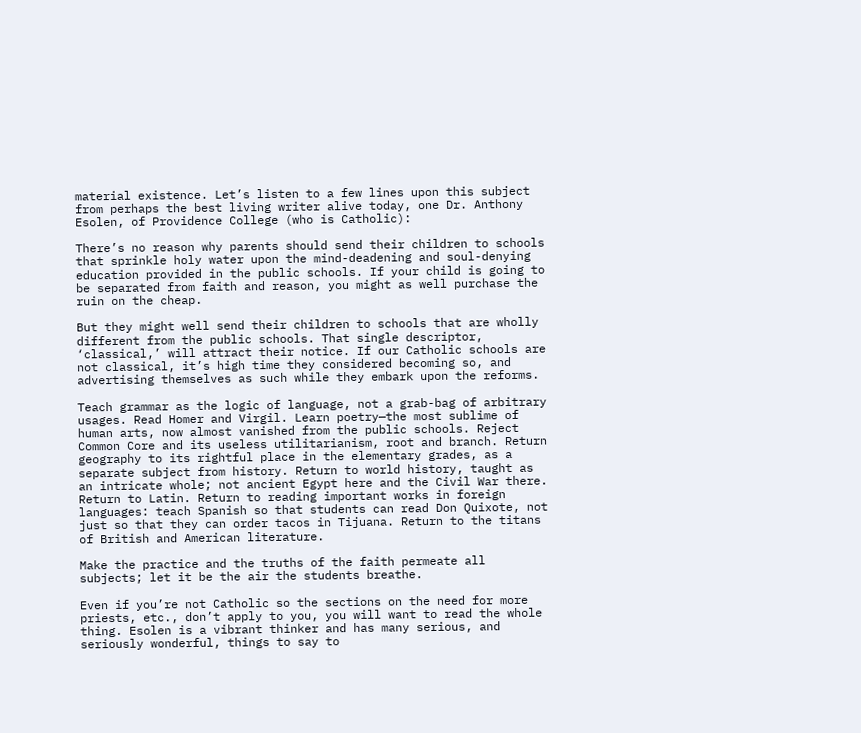material existence. Let’s listen to a few lines upon this subject from perhaps the best living writer alive today, one Dr. Anthony Esolen, of Providence College (who is Catholic):

There’s no reason why parents should send their children to schools that sprinkle holy water upon the mind-deadening and soul-denying education provided in the public schools. If your child is going to be separated from faith and reason, you might as well purchase the ruin on the cheap.

But they might well send their children to schools that are wholly different from the public schools. That single descriptor, ‘classical,’ will attract their notice. If our Catholic schools are not classical, it’s high time they considered becoming so, and advertising themselves as such while they embark upon the reforms.

Teach grammar as the logic of language, not a grab-bag of arbitrary usages. Read Homer and Virgil. Learn poetry—the most sublime of human arts, now almost vanished from the public schools. Reject Common Core and its useless utilitarianism, root and branch. Return geography to its rightful place in the elementary grades, as a separate subject from history. Return to world history, taught as an intricate whole; not ancient Egypt here and the Civil War there. Return to Latin. Return to reading important works in foreign languages: teach Spanish so that students can read Don Quixote, not just so that they can order tacos in Tijuana. Return to the titans of British and American literature.

Make the practice and the truths of the faith permeate all subjects; let it be the air the students breathe.

Even if you’re not Catholic so the sections on the need for more priests, etc., don’t apply to you, you will want to read the whole thing. Esolen is a vibrant thinker and has many serious, and seriously wonderful, things to say to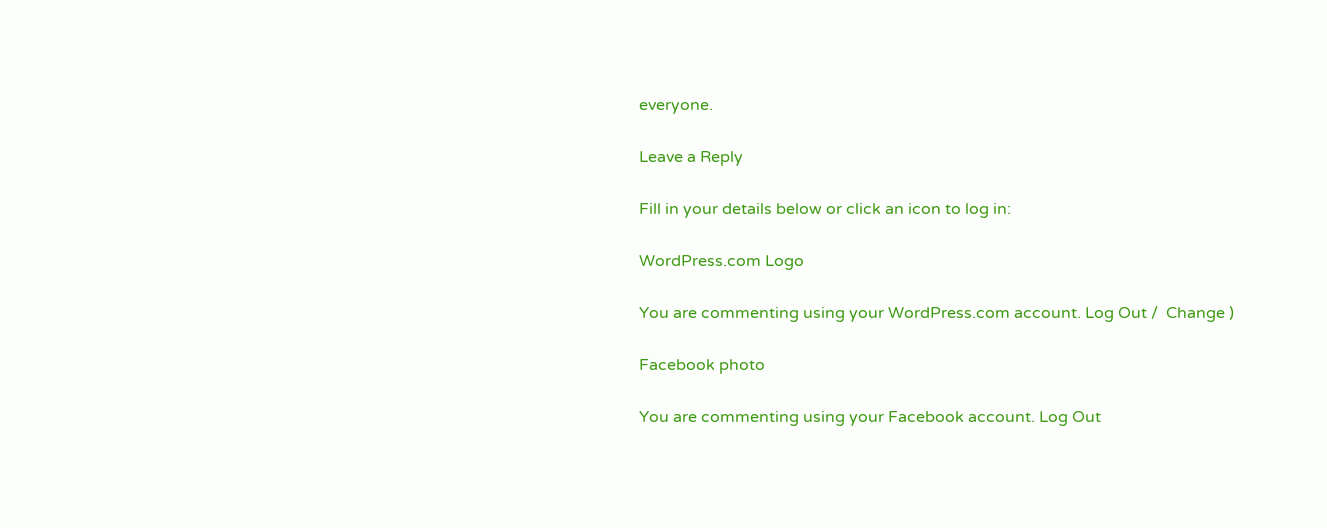everyone.

Leave a Reply

Fill in your details below or click an icon to log in:

WordPress.com Logo

You are commenting using your WordPress.com account. Log Out /  Change )

Facebook photo

You are commenting using your Facebook account. Log Out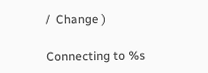/  Change )

Connecting to %s